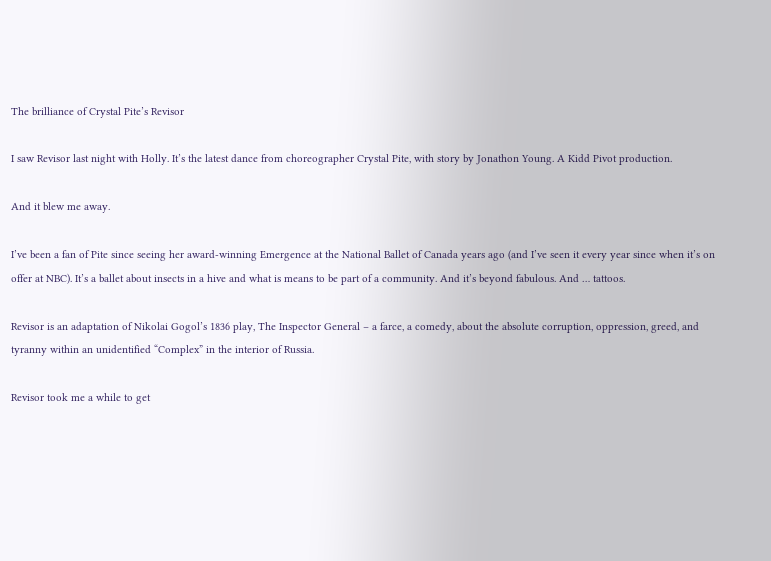The brilliance of Crystal Pite’s Revisor

I saw Revisor last night with Holly. It’s the latest dance from choreographer Crystal Pite, with story by Jonathon Young. A Kidd Pivot production.

And it blew me away.

I’ve been a fan of Pite since seeing her award-winning Emergence at the National Ballet of Canada years ago (and I’ve seen it every year since when it’s on offer at NBC). It’s a ballet about insects in a hive and what is means to be part of a community. And it’s beyond fabulous. And … tattoos.

Revisor is an adaptation of Nikolai Gogol’s 1836 play, The Inspector General – a farce, a comedy, about the absolute corruption, oppression, greed, and tyranny within an unidentified “Complex” in the interior of Russia.

Revisor took me a while to get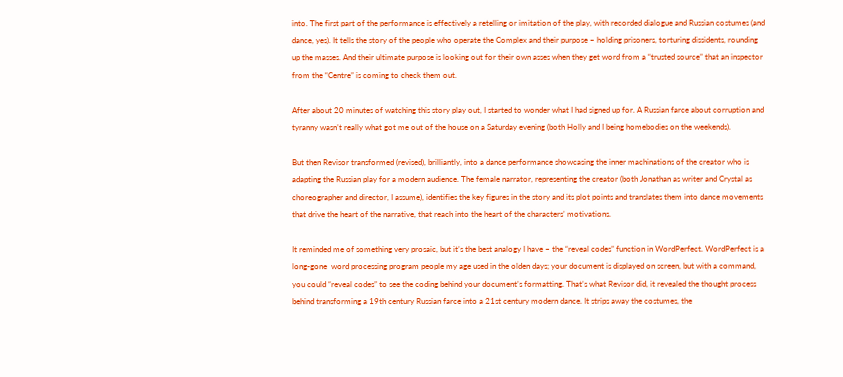into. The first part of the performance is effectively a retelling or imitation of the play, with recorded dialogue and Russian costumes (and dance, yes). It tells the story of the people who operate the Complex and their purpose – holding prisoners, torturing dissidents, rounding up the masses. And their ultimate purpose is looking out for their own asses when they get word from a “trusted source” that an inspector from the “Centre” is coming to check them out.

After about 20 minutes of watching this story play out, I started to wonder what I had signed up for. A Russian farce about corruption and tyranny wasn’t really what got me out of the house on a Saturday evening (both Holly and I being homebodies on the weekends).

But then Revisor transformed (revised), brilliantly, into a dance performance showcasing the inner machinations of the creator who is adapting the Russian play for a modern audience. The female narrator, representing the creator (both Jonathan as writer and Crystal as choreographer and director, I assume), identifies the key figures in the story and its plot points and translates them into dance movements that drive the heart of the narrative, that reach into the heart of the characters’ motivations.

It reminded me of something very prosaic, but it’s the best analogy I have – the “reveal codes” function in WordPerfect. WordPerfect is a long-gone  word processing program people my age used in the olden days; your document is displayed on screen, but with a command, you could “reveal codes” to see the coding behind your document’s formatting. That’s what Revisor did, it revealed the thought process behind transforming a 19th century Russian farce into a 21st century modern dance. It strips away the costumes, the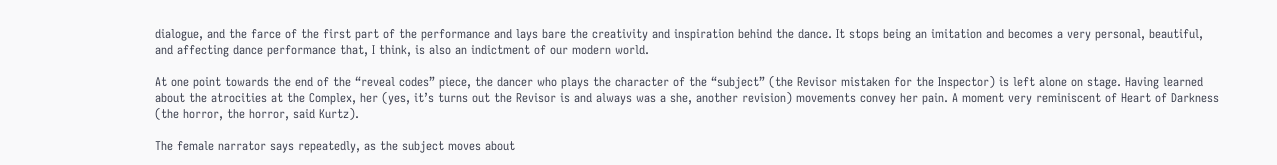dialogue, and the farce of the first part of the performance and lays bare the creativity and inspiration behind the dance. It stops being an imitation and becomes a very personal, beautiful, and affecting dance performance that, I think, is also an indictment of our modern world.

At one point towards the end of the “reveal codes” piece, the dancer who plays the character of the “subject” (the Revisor mistaken for the Inspector) is left alone on stage. Having learned about the atrocities at the Complex, her (yes, it’s turns out the Revisor is and always was a she, another revision) movements convey her pain. A moment very reminiscent of Heart of Darkness (the horror, the horror, said Kurtz).

The female narrator says repeatedly, as the subject moves about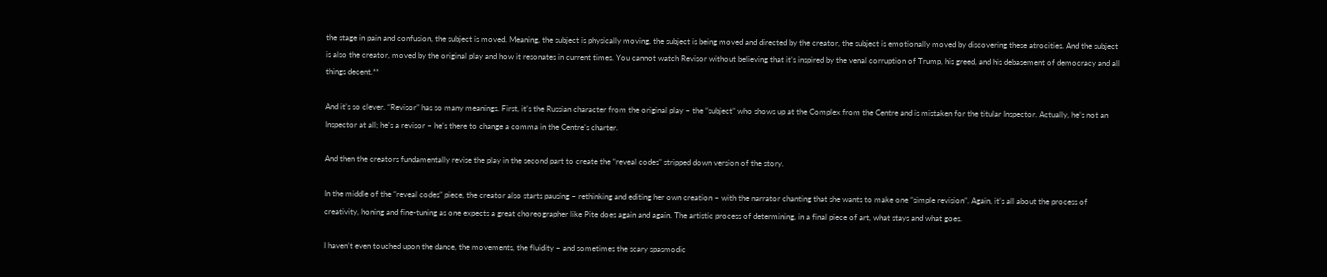the stage in pain and confusion, the subject is moved. Meaning, the subject is physically moving, the subject is being moved and directed by the creator, the subject is emotionally moved by discovering these atrocities. And the subject is also the creator, moved by the original play and how it resonates in current times. You cannot watch Revisor without believing that it’s inspired by the venal corruption of Trump, his greed, and his debasement of democracy and all things decent.**

And it’s so clever. “Revisor” has so many meanings. First, it’s the Russian character from the original play – the “subject” who shows up at the Complex from the Centre and is mistaken for the titular Inspector. Actually, he’s not an Inspector at all; he’s a revisor – he’s there to change a comma in the Centre’s charter.

And then the creators fundamentally revise the play in the second part to create the “reveal codes” stripped down version of the story.

In the middle of the “reveal codes” piece, the creator also starts pausing – rethinking and editing her own creation – with the narrator chanting that she wants to make one “simple revision”. Again, it’s all about the process of creativity, honing and fine-tuning as one expects a great choreographer like Pite does again and again. The artistic process of determining, in a final piece of art, what stays and what goes.

I haven’t even touched upon the dance, the movements, the fluidity – and sometimes the scary spasmodic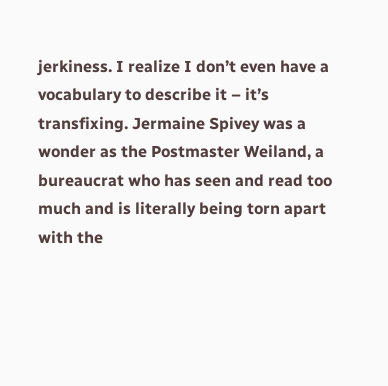jerkiness. I realize I don’t even have a vocabulary to describe it – it’s transfixing. Jermaine Spivey was a wonder as the Postmaster Weiland, a bureaucrat who has seen and read too much and is literally being torn apart with the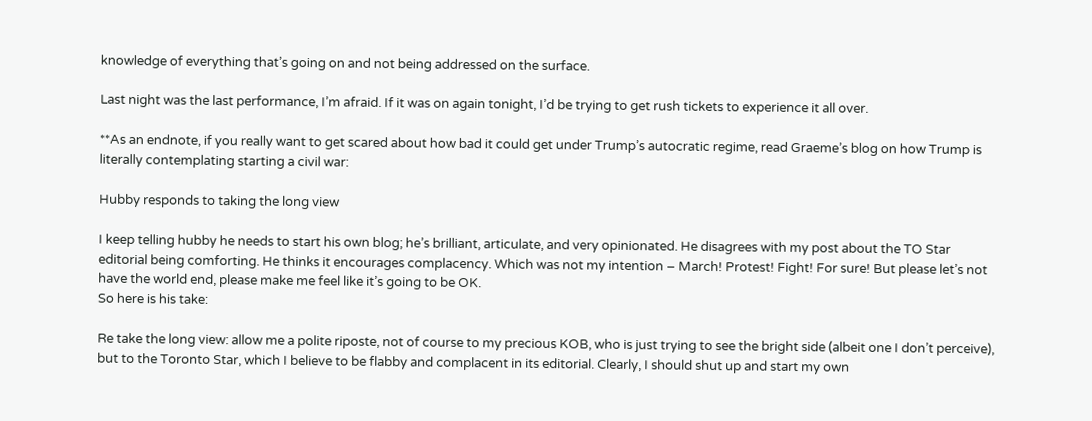knowledge of everything that’s going on and not being addressed on the surface.

Last night was the last performance, I’m afraid. If it was on again tonight, I’d be trying to get rush tickets to experience it all over.

**As an endnote, if you really want to get scared about how bad it could get under Trump’s autocratic regime, read Graeme’s blog on how Trump is literally contemplating starting a civil war:

Hubby responds to taking the long view

I keep telling hubby he needs to start his own blog; he’s brilliant, articulate, and very opinionated. He disagrees with my post about the TO Star editorial being comforting. He thinks it encourages complacency. Which was not my intention – March! Protest! Fight! For sure! But please let’s not have the world end, please make me feel like it’s going to be OK.
So here is his take:

Re take the long view: allow me a polite riposte, not of course to my precious KOB, who is just trying to see the bright side (albeit one I don’t perceive), but to the Toronto Star, which I believe to be flabby and complacent in its editorial. Clearly, I should shut up and start my own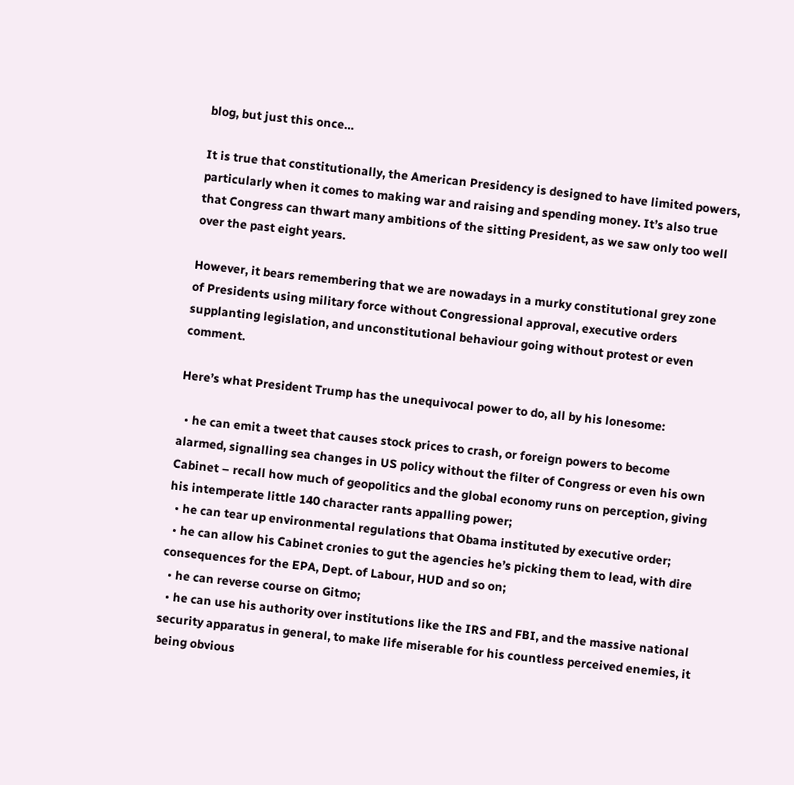blog, but just this once…

It is true that constitutionally, the American Presidency is designed to have limited powers, particularly when it comes to making war and raising and spending money. It’s also true that Congress can thwart many ambitions of the sitting President, as we saw only too well over the past eight years.

However, it bears remembering that we are nowadays in a murky constitutional grey zone of Presidents using military force without Congressional approval, executive orders supplanting legislation, and unconstitutional behaviour going without protest or even comment.

Here’s what President Trump has the unequivocal power to do, all by his lonesome:

  • he can emit a tweet that causes stock prices to crash, or foreign powers to become alarmed, signalling sea changes in US policy without the filter of Congress or even his own Cabinet – recall how much of geopolitics and the global economy runs on perception, giving his intemperate little 140 character rants appalling power;
  • he can tear up environmental regulations that Obama instituted by executive order;
  • he can allow his Cabinet cronies to gut the agencies he’s picking them to lead, with dire consequences for the EPA, Dept. of Labour, HUD and so on;
  • he can reverse course on Gitmo;
  • he can use his authority over institutions like the IRS and FBI, and the massive national security apparatus in general, to make life miserable for his countless perceived enemies, it being obvious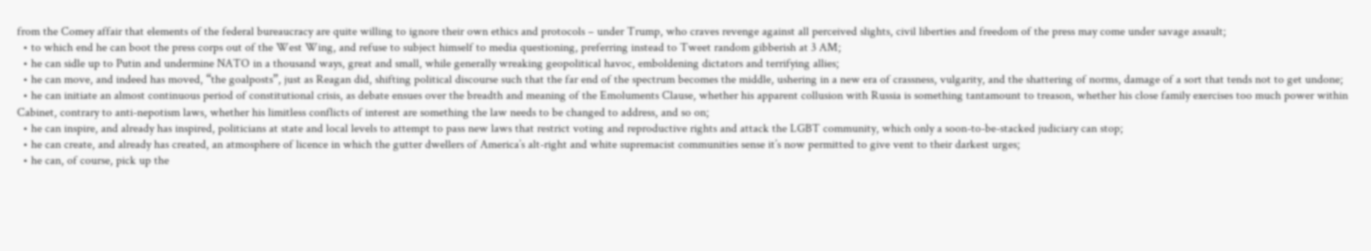from the Comey affair that elements of the federal bureaucracy are quite willing to ignore their own ethics and protocols – under Trump, who craves revenge against all perceived slights, civil liberties and freedom of the press may come under savage assault;
  • to which end he can boot the press corps out of the West Wing, and refuse to subject himself to media questioning, preferring instead to Tweet random gibberish at 3 AM;
  • he can sidle up to Putin and undermine NATO in a thousand ways, great and small, while generally wreaking geopolitical havoc, emboldening dictators and terrifying allies;
  • he can move, and indeed has moved, “the goalposts”, just as Reagan did, shifting political discourse such that the far end of the spectrum becomes the middle, ushering in a new era of crassness, vulgarity, and the shattering of norms, damage of a sort that tends not to get undone;
  • he can initiate an almost continuous period of constitutional crisis, as debate ensues over the breadth and meaning of the Emoluments Clause, whether his apparent collusion with Russia is something tantamount to treason, whether his close family exercises too much power within Cabinet, contrary to anti-nepotism laws, whether his limitless conflicts of interest are something the law needs to be changed to address, and so on;
  • he can inspire, and already has inspired, politicians at state and local levels to attempt to pass new laws that restrict voting and reproductive rights and attack the LGBT community, which only a soon-to-be-stacked judiciary can stop;
  • he can create, and already has created, an atmosphere of licence in which the gutter dwellers of America’s alt-right and white supremacist communities sense it’s now permitted to give vent to their darkest urges;
  • he can, of course, pick up the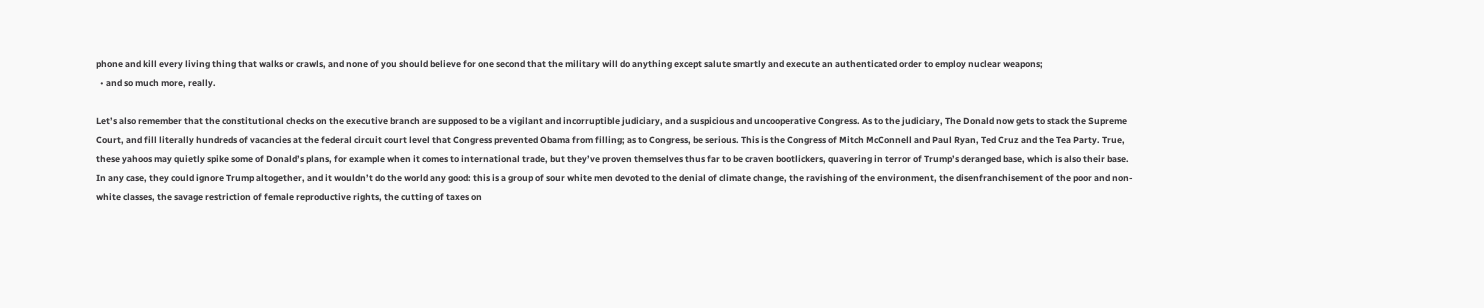phone and kill every living thing that walks or crawls, and none of you should believe for one second that the military will do anything except salute smartly and execute an authenticated order to employ nuclear weapons;
  • and so much more, really.

Let’s also remember that the constitutional checks on the executive branch are supposed to be a vigilant and incorruptible judiciary, and a suspicious and uncooperative Congress. As to the judiciary, The Donald now gets to stack the Supreme Court, and fill literally hundreds of vacancies at the federal circuit court level that Congress prevented Obama from filling; as to Congress, be serious. This is the Congress of Mitch McConnell and Paul Ryan, Ted Cruz and the Tea Party. True, these yahoos may quietly spike some of Donald’s plans, for example when it comes to international trade, but they’ve proven themselves thus far to be craven bootlickers, quavering in terror of Trump’s deranged base, which is also their base. In any case, they could ignore Trump altogether, and it wouldn’t do the world any good: this is a group of sour white men devoted to the denial of climate change, the ravishing of the environment, the disenfranchisement of the poor and non-white classes, the savage restriction of female reproductive rights, the cutting of taxes on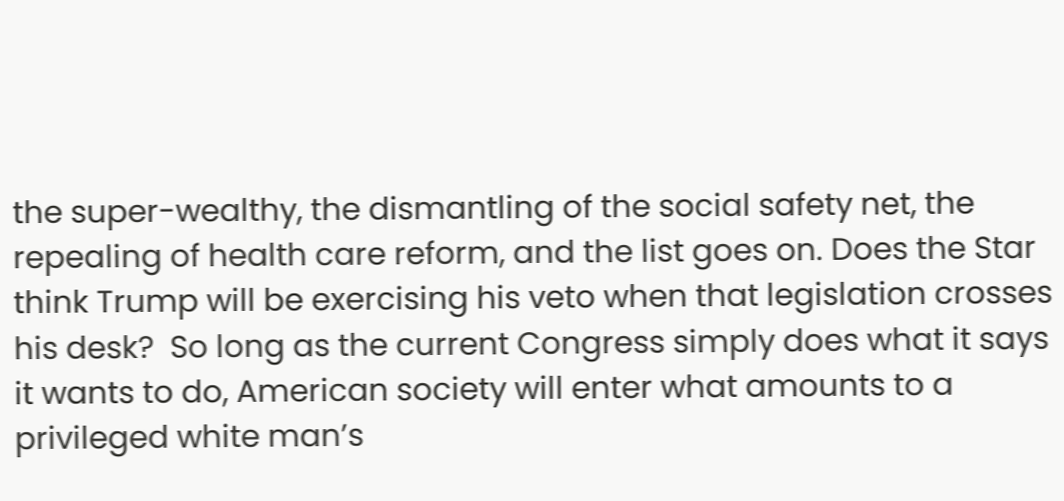the super-wealthy, the dismantling of the social safety net, the repealing of health care reform, and the list goes on. Does the Star think Trump will be exercising his veto when that legislation crosses his desk?  So long as the current Congress simply does what it says it wants to do, American society will enter what amounts to a privileged white man’s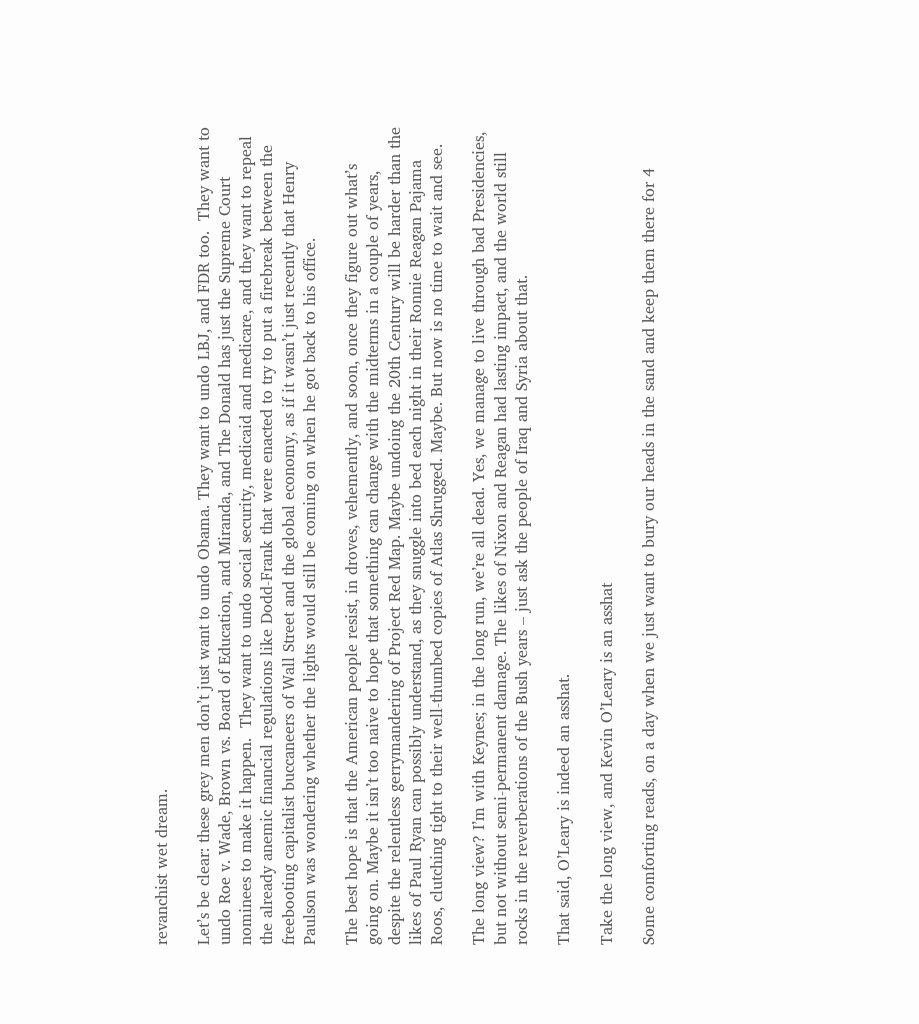revanchist wet dream.

Let’s be clear: these grey men don’t just want to undo Obama. They want to undo LBJ, and FDR too.  They want to undo Roe v. Wade, Brown vs. Board of Education, and Miranda, and The Donald has just the Supreme Court nominees to make it happen.  They want to undo social security, medicaid and medicare, and they want to repeal the already anemic financial regulations like Dodd-Frank that were enacted to try to put a firebreak between the freebooting capitalist buccaneers of Wall Street and the global economy, as if it wasn’t just recently that Henry Paulson was wondering whether the lights would still be coming on when he got back to his office.

The best hope is that the American people resist, in droves, vehemently, and soon, once they figure out what’s going on. Maybe it isn’t too naive to hope that something can change with the midterms in a couple of years, despite the relentless gerrymandering of Project Red Map. Maybe undoing the 20th Century will be harder than the likes of Paul Ryan can possibly understand, as they snuggle into bed each night in their Ronnie Reagan Pajama Roos, clutching tight to their well-thumbed copies of Atlas Shrugged. Maybe. But now is no time to wait and see.

The long view? I’m with Keynes; in the long run, we’re all dead. Yes, we manage to live through bad Presidencies, but not without semi-permanent damage. The likes of Nixon and Reagan had lasting impact, and the world still rocks in the reverberations of the Bush years – just ask the people of Iraq and Syria about that.

That said, O’Leary is indeed an asshat.

Take the long view, and Kevin O’Leary is an asshat

Some comforting reads, on a day when we just want to bury our heads in the sand and keep them there for 4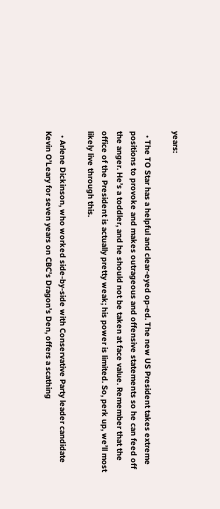years:

  • The TO Star has a helpful and clear-eyed op-ed. The new US President takes extreme positions to provoke and makes outrageous and offensive statements so he can feed off the anger. He’s a toddler, and he should not be taken at face value. Remember that the office of the President is actually pretty weak; his power is limited. So, perk up, we’ll most likely live through this.

  • Arlene Dickinson, who worked side-by-side with Conservative Party leader candidate Kevin O’Leary for seven years on CBC’s Dragon’s Den, offers a scathing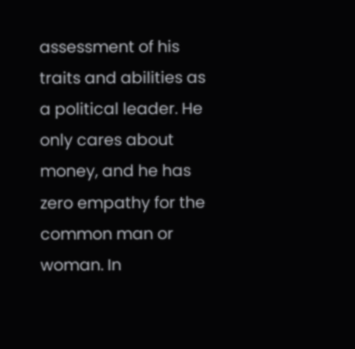assessment of his traits and abilities as a political leader. He only cares about money, and he has zero empathy for the common man or woman. In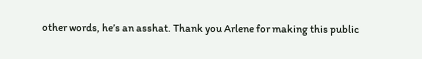other words, he’s an asshat. Thank you Arlene for making this public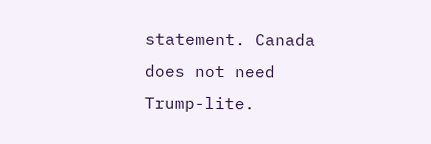statement. Canada does not need Trump-lite.